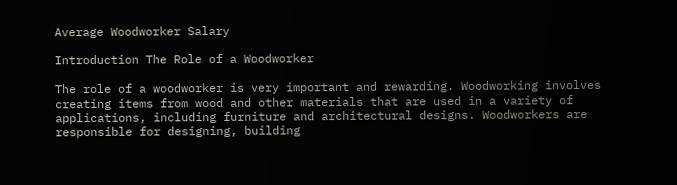Average Woodworker Salary

Introduction The Role of a Woodworker

The role of a woodworker is very important and rewarding. Woodworking involves creating items from wood and other materials that are used in a variety of applications, including furniture and architectural designs. Woodworkers are responsible for designing, building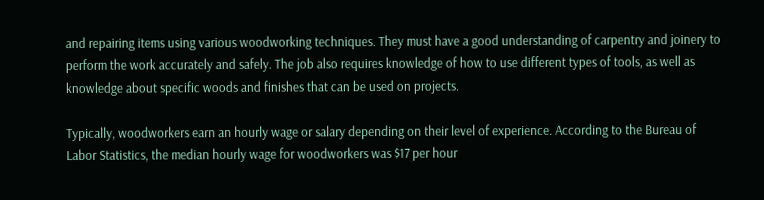and repairing items using various woodworking techniques. They must have a good understanding of carpentry and joinery to perform the work accurately and safely. The job also requires knowledge of how to use different types of tools, as well as knowledge about specific woods and finishes that can be used on projects.

Typically, woodworkers earn an hourly wage or salary depending on their level of experience. According to the Bureau of Labor Statistics, the median hourly wage for woodworkers was $17 per hour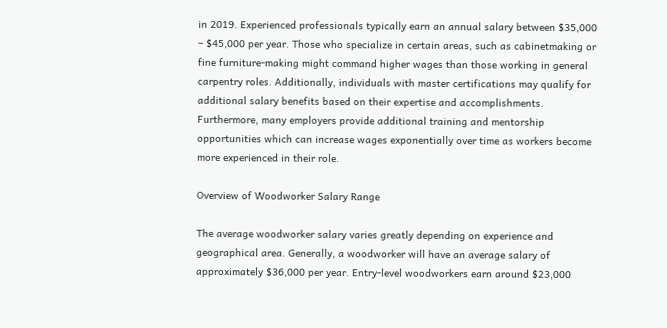in 2019. Experienced professionals typically earn an annual salary between $35,000 – $45,000 per year. Those who specialize in certain areas, such as cabinetmaking or fine furniture-making might command higher wages than those working in general carpentry roles. Additionally, individuals with master certifications may qualify for additional salary benefits based on their expertise and accomplishments. Furthermore, many employers provide additional training and mentorship opportunities which can increase wages exponentially over time as workers become more experienced in their role.

Overview of Woodworker Salary Range

The average woodworker salary varies greatly depending on experience and geographical area. Generally, a woodworker will have an average salary of approximately $36,000 per year. Entry-level woodworkers earn around $23,000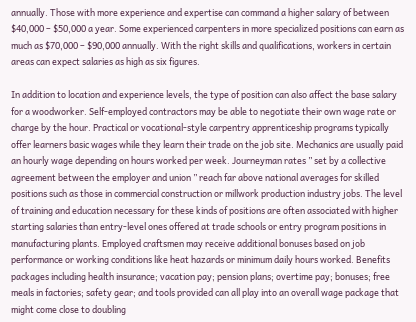annually. Those with more experience and expertise can command a higher salary of between $40,000 – $50,000 a year. Some experienced carpenters in more specialized positions can earn as much as $70,000 – $90,000 annually. With the right skills and qualifications, workers in certain areas can expect salaries as high as six figures.

In addition to location and experience levels, the type of position can also affect the base salary for a woodworker. Self-employed contractors may be able to negotiate their own wage rate or charge by the hour. Practical or vocational-style carpentry apprenticeship programs typically offer learners basic wages while they learn their trade on the job site. Mechanics are usually paid an hourly wage depending on hours worked per week. Journeyman rates ” set by a collective agreement between the employer and union ” reach far above national averages for skilled positions such as those in commercial construction or millwork production industry jobs. The level of training and education necessary for these kinds of positions are often associated with higher starting salaries than entry-level ones offered at trade schools or entry program positions in manufacturing plants. Employed craftsmen may receive additional bonuses based on job performance or working conditions like heat hazards or minimum daily hours worked. Benefits packages including health insurance; vacation pay; pension plans; overtime pay; bonuses; free meals in factories; safety gear; and tools provided can all play into an overall wage package that might come close to doubling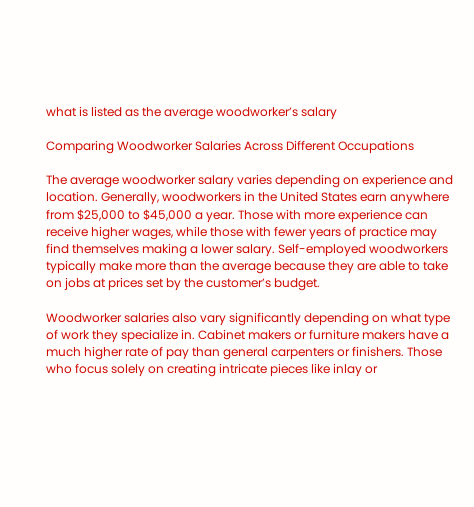what is listed as the average woodworker’s salary

Comparing Woodworker Salaries Across Different Occupations

The average woodworker salary varies depending on experience and location. Generally, woodworkers in the United States earn anywhere from $25,000 to $45,000 a year. Those with more experience can receive higher wages, while those with fewer years of practice may find themselves making a lower salary. Self-employed woodworkers typically make more than the average because they are able to take on jobs at prices set by the customer’s budget.

Woodworker salaries also vary significantly depending on what type of work they specialize in. Cabinet makers or furniture makers have a much higher rate of pay than general carpenters or finishers. Those who focus solely on creating intricate pieces like inlay or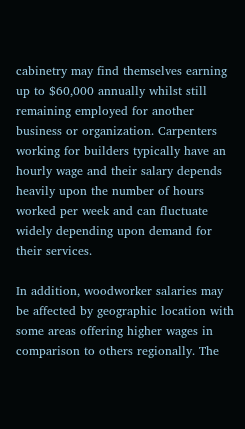cabinetry may find themselves earning up to $60,000 annually whilst still remaining employed for another business or organization. Carpenters working for builders typically have an hourly wage and their salary depends heavily upon the number of hours worked per week and can fluctuate widely depending upon demand for their services.

In addition, woodworker salaries may be affected by geographic location with some areas offering higher wages in comparison to others regionally. The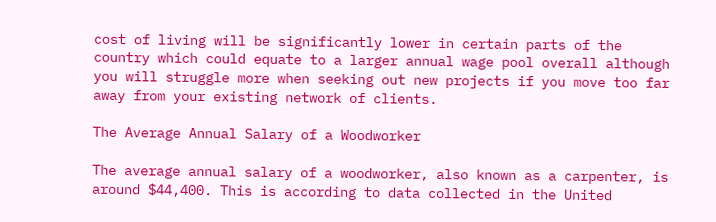cost of living will be significantly lower in certain parts of the country which could equate to a larger annual wage pool overall although you will struggle more when seeking out new projects if you move too far away from your existing network of clients.

The Average Annual Salary of a Woodworker

The average annual salary of a woodworker, also known as a carpenter, is around $44,400. This is according to data collected in the United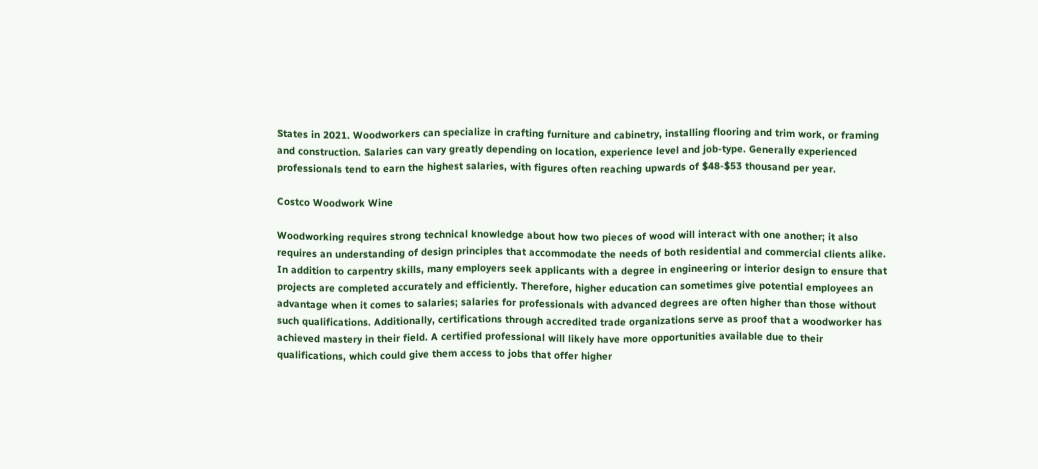States in 2021. Woodworkers can specialize in crafting furniture and cabinetry, installing flooring and trim work, or framing and construction. Salaries can vary greatly depending on location, experience level and job-type. Generally experienced professionals tend to earn the highest salaries, with figures often reaching upwards of $48-$53 thousand per year.

Costco Woodwork Wine

Woodworking requires strong technical knowledge about how two pieces of wood will interact with one another; it also requires an understanding of design principles that accommodate the needs of both residential and commercial clients alike. In addition to carpentry skills, many employers seek applicants with a degree in engineering or interior design to ensure that projects are completed accurately and efficiently. Therefore, higher education can sometimes give potential employees an advantage when it comes to salaries; salaries for professionals with advanced degrees are often higher than those without such qualifications. Additionally, certifications through accredited trade organizations serve as proof that a woodworker has achieved mastery in their field. A certified professional will likely have more opportunities available due to their qualifications, which could give them access to jobs that offer higher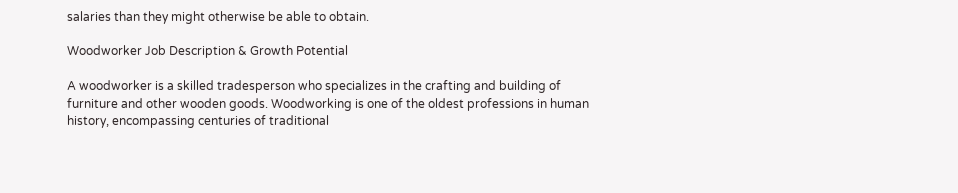salaries than they might otherwise be able to obtain.

Woodworker Job Description & Growth Potential

A woodworker is a skilled tradesperson who specializes in the crafting and building of furniture and other wooden goods. Woodworking is one of the oldest professions in human history, encompassing centuries of traditional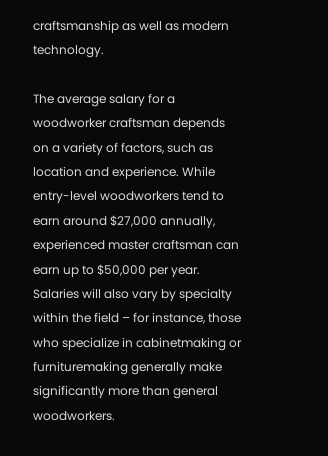craftsmanship as well as modern technology.

The average salary for a woodworker craftsman depends on a variety of factors, such as location and experience. While entry-level woodworkers tend to earn around $27,000 annually, experienced master craftsman can earn up to $50,000 per year. Salaries will also vary by specialty within the field – for instance, those who specialize in cabinetmaking or furnituremaking generally make significantly more than general woodworkers.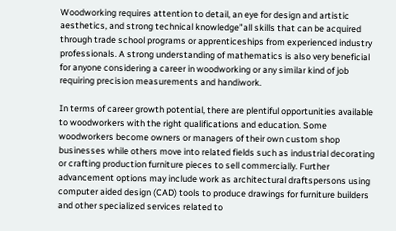Woodworking requires attention to detail, an eye for design and artistic aesthetics, and strong technical knowledge”all skills that can be acquired through trade school programs or apprenticeships from experienced industry professionals. A strong understanding of mathematics is also very beneficial for anyone considering a career in woodworking or any similar kind of job requiring precision measurements and handiwork.

In terms of career growth potential, there are plentiful opportunities available to woodworkers with the right qualifications and education. Some woodworkers become owners or managers of their own custom shop businesses while others move into related fields such as industrial decorating or crafting production furniture pieces to sell commercially. Further advancement options may include work as architectural draftspersons using computer aided design (CAD) tools to produce drawings for furniture builders and other specialized services related to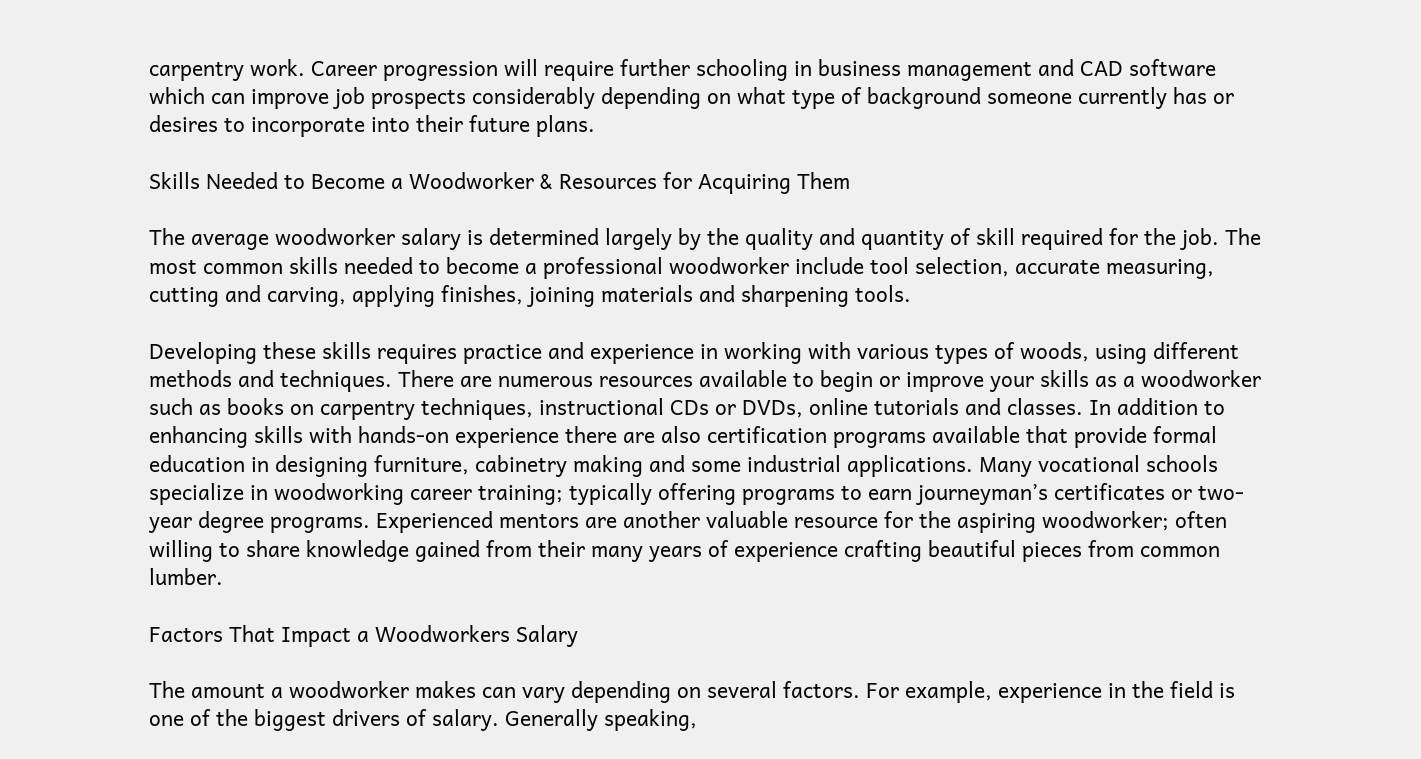carpentry work. Career progression will require further schooling in business management and CAD software which can improve job prospects considerably depending on what type of background someone currently has or desires to incorporate into their future plans.

Skills Needed to Become a Woodworker & Resources for Acquiring Them

The average woodworker salary is determined largely by the quality and quantity of skill required for the job. The most common skills needed to become a professional woodworker include tool selection, accurate measuring, cutting and carving, applying finishes, joining materials and sharpening tools.

Developing these skills requires practice and experience in working with various types of woods, using different methods and techniques. There are numerous resources available to begin or improve your skills as a woodworker such as books on carpentry techniques, instructional CDs or DVDs, online tutorials and classes. In addition to enhancing skills with hands-on experience there are also certification programs available that provide formal education in designing furniture, cabinetry making and some industrial applications. Many vocational schools specialize in woodworking career training; typically offering programs to earn journeyman’s certificates or two-year degree programs. Experienced mentors are another valuable resource for the aspiring woodworker; often willing to share knowledge gained from their many years of experience crafting beautiful pieces from common lumber.

Factors That Impact a Woodworkers Salary

The amount a woodworker makes can vary depending on several factors. For example, experience in the field is one of the biggest drivers of salary. Generally speaking,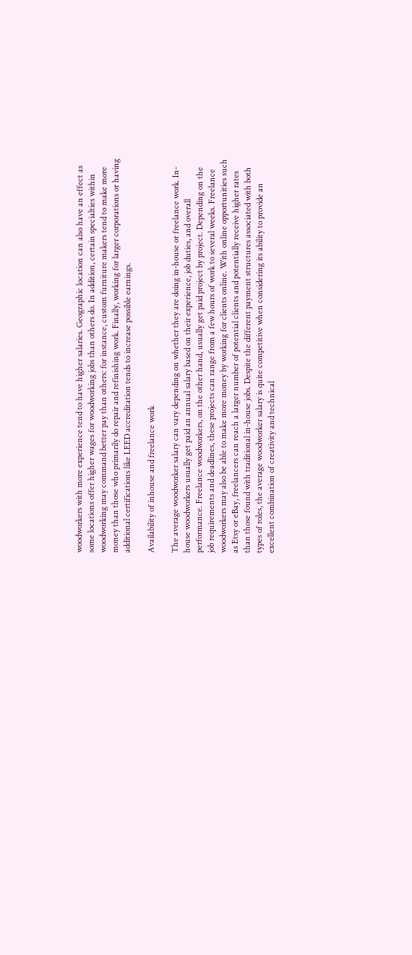woodworkers with more experience tend to have higher salaries. Geographic location can also have an effect as some locations offer higher wages for woodworking jobs than others do. In addition, certain specialties within woodworking may command better pay than others: for instance, custom furniture makers tend to make more money than those who primarily do repair and refinishing work. Finally, working for larger corporations or having additional certifications like LEED accreditation tends to increase possible earnings.

Availability of inhouse and freelance work

The average woodworker salary can vary depending on whether they are doing in-house or freelance work. In-house woodworkers usually get paid an annual salary based on their experience, job duties, and overall performance. Freelance woodworkers, on the other hand, usually get paid project by project. Depending on the job requirements and deadlines, these projects can range from a few hours of work to several weeks. Freelance woodworkers may also be able to make more money by working for clients online. With online opportunities such as Etsy or eBay, freelancers can reach a larger number of potential clients and potentially receive higher rates than those found with traditional in-house jobs. Despite the different payment structures associated with both types of roles, the average woodworker salary is quite competitive when considering its ability to provide an excellent combination of creativity and technical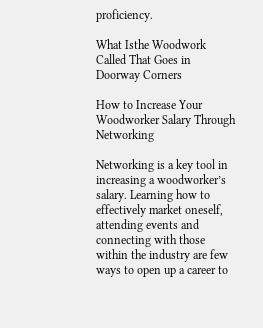proficiency.

What Isthe Woodwork Called That Goes in Doorway Corners

How to Increase Your Woodworker Salary Through Networking

Networking is a key tool in increasing a woodworker’s salary. Learning how to effectively market oneself, attending events and connecting with those within the industry are few ways to open up a career to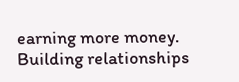earning more money. Building relationships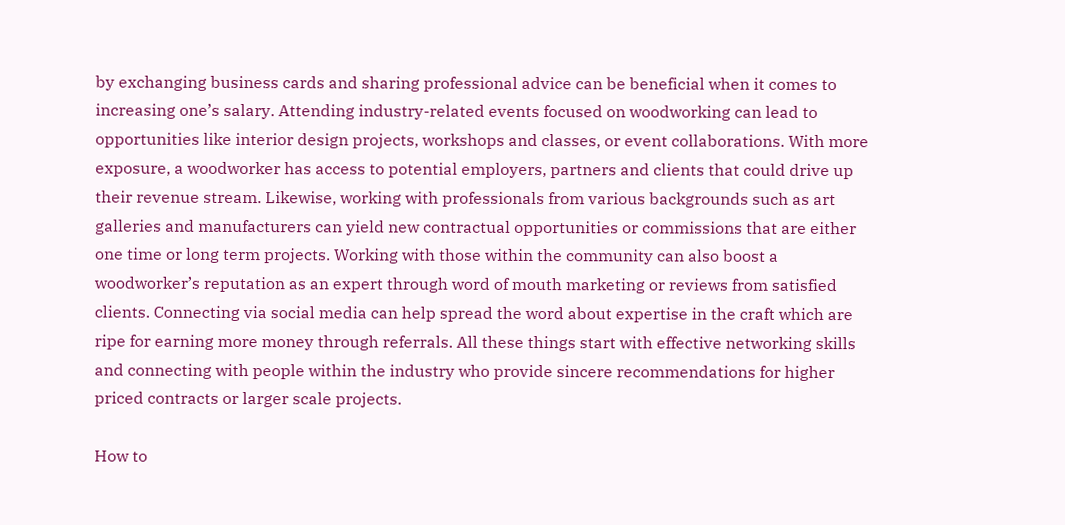by exchanging business cards and sharing professional advice can be beneficial when it comes to increasing one’s salary. Attending industry-related events focused on woodworking can lead to opportunities like interior design projects, workshops and classes, or event collaborations. With more exposure, a woodworker has access to potential employers, partners and clients that could drive up their revenue stream. Likewise, working with professionals from various backgrounds such as art galleries and manufacturers can yield new contractual opportunities or commissions that are either one time or long term projects. Working with those within the community can also boost a woodworker’s reputation as an expert through word of mouth marketing or reviews from satisfied clients. Connecting via social media can help spread the word about expertise in the craft which are ripe for earning more money through referrals. All these things start with effective networking skills and connecting with people within the industry who provide sincere recommendations for higher priced contracts or larger scale projects.

How to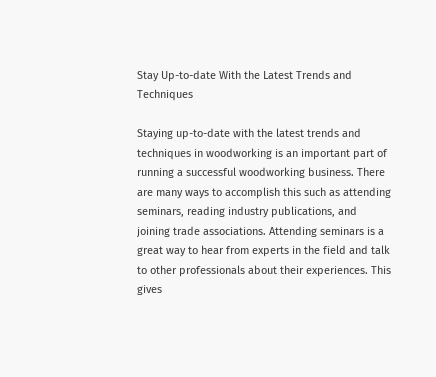Stay Up-to-date With the Latest Trends and Techniques

Staying up-to-date with the latest trends and techniques in woodworking is an important part of running a successful woodworking business. There are many ways to accomplish this such as attending seminars, reading industry publications, and joining trade associations. Attending seminars is a great way to hear from experts in the field and talk to other professionals about their experiences. This gives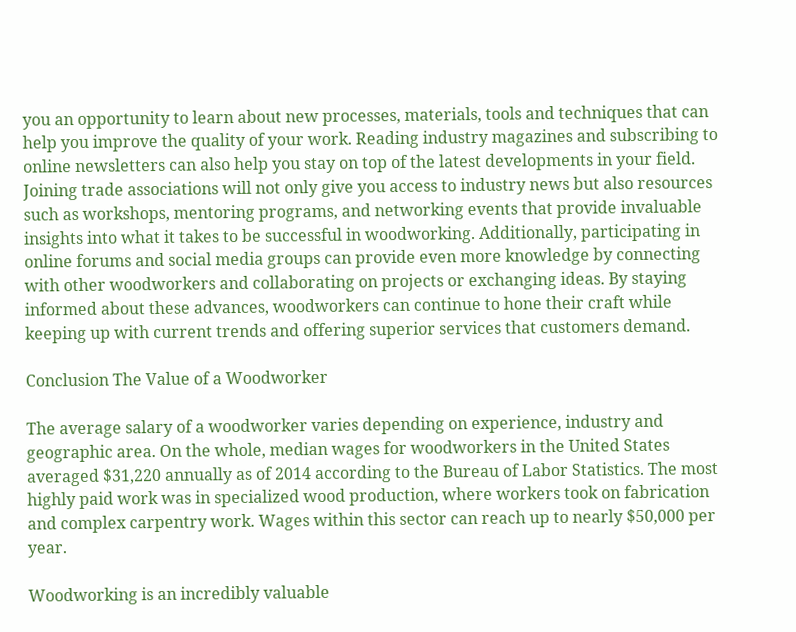you an opportunity to learn about new processes, materials, tools and techniques that can help you improve the quality of your work. Reading industry magazines and subscribing to online newsletters can also help you stay on top of the latest developments in your field. Joining trade associations will not only give you access to industry news but also resources such as workshops, mentoring programs, and networking events that provide invaluable insights into what it takes to be successful in woodworking. Additionally, participating in online forums and social media groups can provide even more knowledge by connecting with other woodworkers and collaborating on projects or exchanging ideas. By staying informed about these advances, woodworkers can continue to hone their craft while keeping up with current trends and offering superior services that customers demand.

Conclusion The Value of a Woodworker

The average salary of a woodworker varies depending on experience, industry and geographic area. On the whole, median wages for woodworkers in the United States averaged $31,220 annually as of 2014 according to the Bureau of Labor Statistics. The most highly paid work was in specialized wood production, where workers took on fabrication and complex carpentry work. Wages within this sector can reach up to nearly $50,000 per year.

Woodworking is an incredibly valuable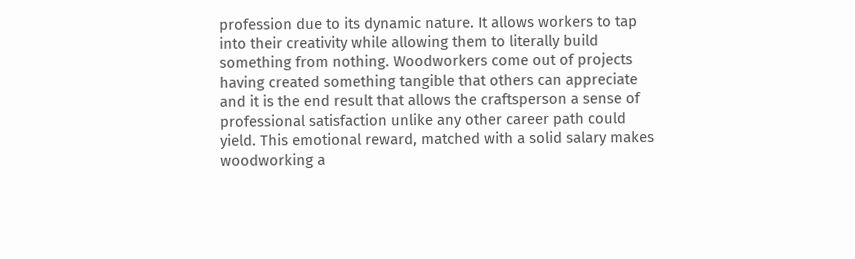profession due to its dynamic nature. It allows workers to tap into their creativity while allowing them to literally build something from nothing. Woodworkers come out of projects having created something tangible that others can appreciate and it is the end result that allows the craftsperson a sense of professional satisfaction unlike any other career path could yield. This emotional reward, matched with a solid salary makes woodworking a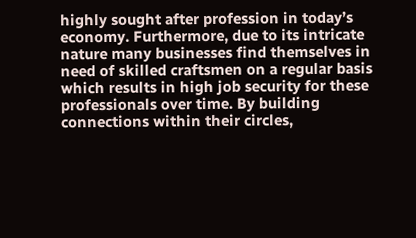highly sought after profession in today’s economy. Furthermore, due to its intricate nature many businesses find themselves in need of skilled craftsmen on a regular basis which results in high job security for these professionals over time. By building connections within their circles,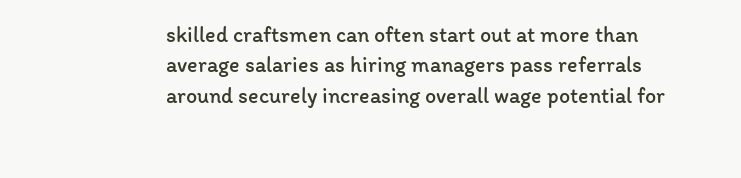skilled craftsmen can often start out at more than average salaries as hiring managers pass referrals around securely increasing overall wage potential for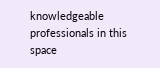knowledgeable professionals in this space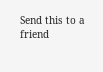Send this to a friend